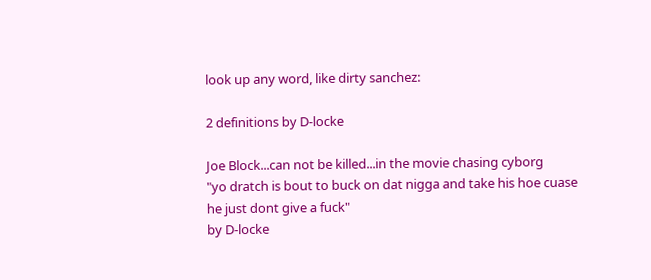look up any word, like dirty sanchez:

2 definitions by D-locke

Joe Block...can not be killed...in the movie chasing cyborg
"yo dratch is bout to buck on dat nigga and take his hoe cuase he just dont give a fuck"
by D-locke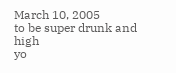March 10, 2005
to be super drunk and high
yo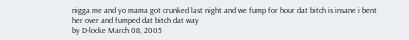nigga me and yo mama got crunked last night and we fump for hour dat bitch is insane i bent her over and fumped dat bitch dat way
by D-locke March 08, 2005